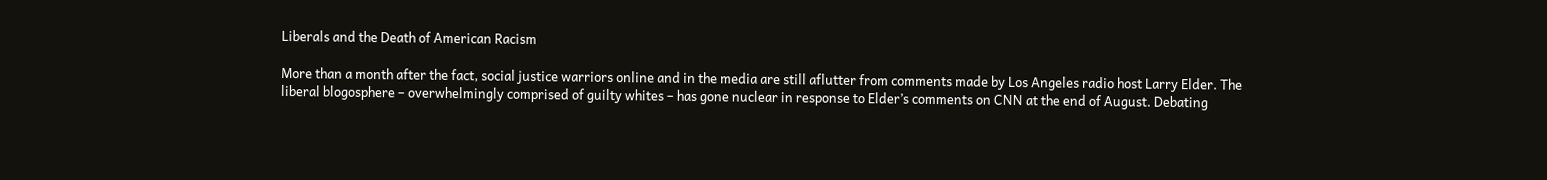Liberals and the Death of American Racism

More than a month after the fact, social justice warriors online and in the media are still aflutter from comments made by Los Angeles radio host Larry Elder. The liberal blogosphere – overwhelmingly comprised of guilty whites – has gone nuclear in response to Elder’s comments on CNN at the end of August. Debating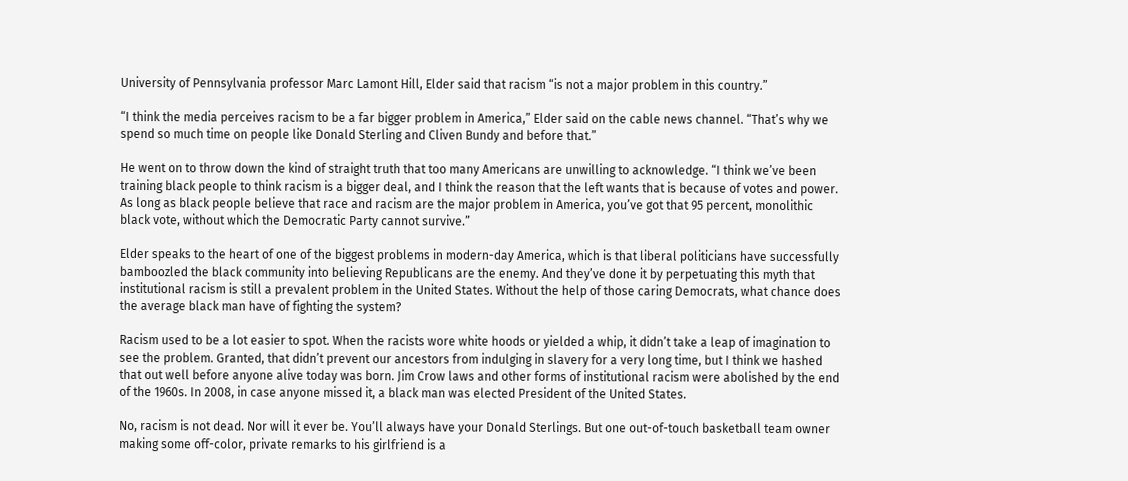University of Pennsylvania professor Marc Lamont Hill, Elder said that racism “is not a major problem in this country.”

“I think the media perceives racism to be a far bigger problem in America,” Elder said on the cable news channel. “That’s why we spend so much time on people like Donald Sterling and Cliven Bundy and before that.”

He went on to throw down the kind of straight truth that too many Americans are unwilling to acknowledge. “I think we’ve been training black people to think racism is a bigger deal, and I think the reason that the left wants that is because of votes and power. As long as black people believe that race and racism are the major problem in America, you’ve got that 95 percent, monolithic black vote, without which the Democratic Party cannot survive.”

Elder speaks to the heart of one of the biggest problems in modern-day America, which is that liberal politicians have successfully bamboozled the black community into believing Republicans are the enemy. And they’ve done it by perpetuating this myth that institutional racism is still a prevalent problem in the United States. Without the help of those caring Democrats, what chance does the average black man have of fighting the system?

Racism used to be a lot easier to spot. When the racists wore white hoods or yielded a whip, it didn’t take a leap of imagination to see the problem. Granted, that didn’t prevent our ancestors from indulging in slavery for a very long time, but I think we hashed that out well before anyone alive today was born. Jim Crow laws and other forms of institutional racism were abolished by the end of the 1960s. In 2008, in case anyone missed it, a black man was elected President of the United States.

No, racism is not dead. Nor will it ever be. You’ll always have your Donald Sterlings. But one out-of-touch basketball team owner making some off-color, private remarks to his girlfriend is a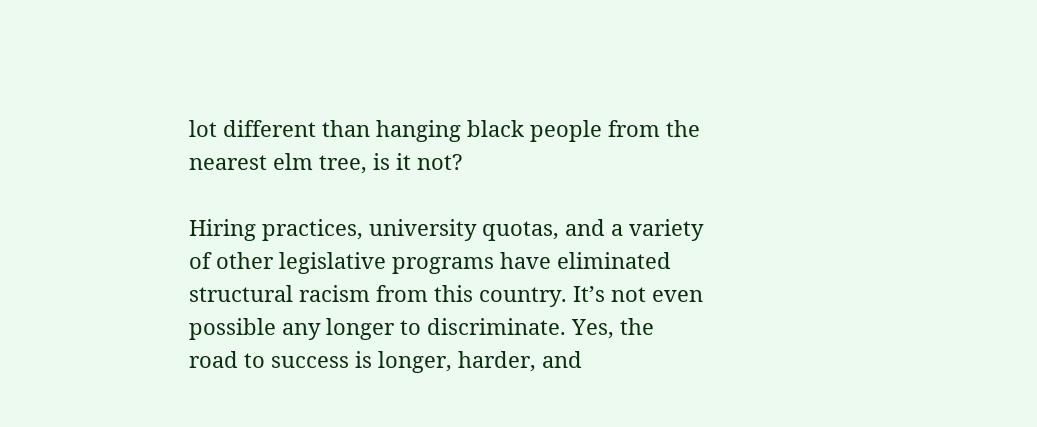lot different than hanging black people from the nearest elm tree, is it not?

Hiring practices, university quotas, and a variety of other legislative programs have eliminated structural racism from this country. It’s not even possible any longer to discriminate. Yes, the road to success is longer, harder, and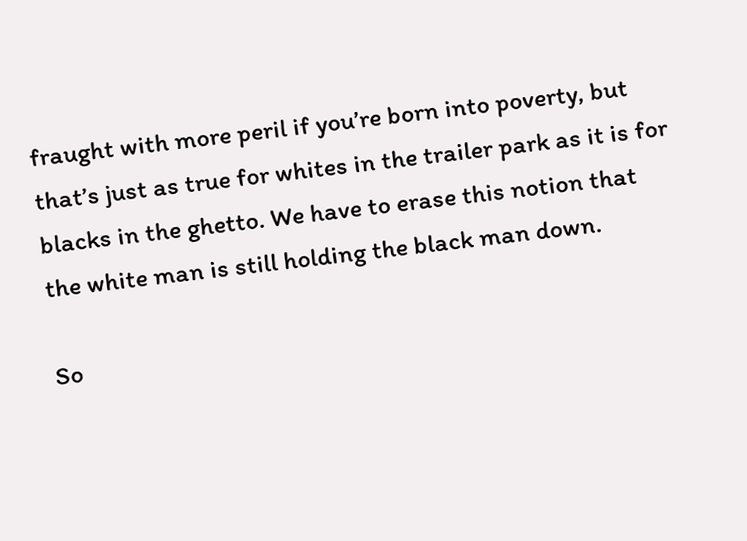fraught with more peril if you’re born into poverty, but that’s just as true for whites in the trailer park as it is for blacks in the ghetto. We have to erase this notion that the white man is still holding the black man down.

So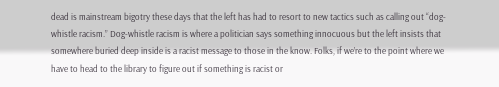dead is mainstream bigotry these days that the left has had to resort to new tactics such as calling out “dog-whistle racism.” Dog-whistle racism is where a politician says something innocuous but the left insists that somewhere buried deep inside is a racist message to those in the know. Folks, if we’re to the point where we have to head to the library to figure out if something is racist or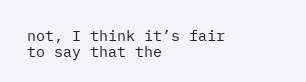not, I think it’s fair to say that the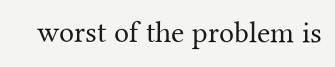worst of the problem is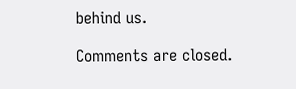behind us.

Comments are closed.